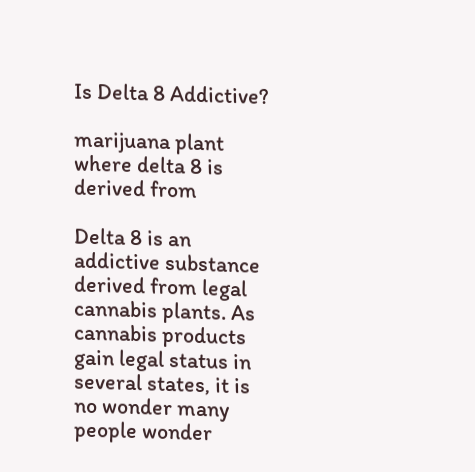Is Delta 8 Addictive?

marijuana plant where delta 8 is derived from

Delta 8 is an addictive substance derived from legal cannabis plants. As cannabis products gain legal status in several states, it is no wonder many people wonder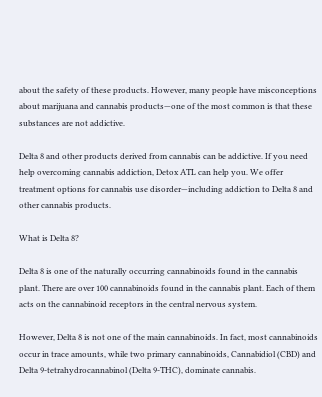about the safety of these products. However, many people have misconceptions about marijuana and cannabis products—one of the most common is that these substances are not addictive.

Delta 8 and other products derived from cannabis can be addictive. If you need help overcoming cannabis addiction, Detox ATL can help you. We offer treatment options for cannabis use disorder—including addiction to Delta 8 and other cannabis products.

What is Delta 8?

Delta 8 is one of the naturally occurring cannabinoids found in the cannabis plant. There are over 100 cannabinoids found in the cannabis plant. Each of them acts on the cannabinoid receptors in the central nervous system.

However, Delta 8 is not one of the main cannabinoids. In fact, most cannabinoids occur in trace amounts, while two primary cannabinoids, Cannabidiol (CBD) and Delta 9-tetrahydrocannabinol (Delta 9-THC), dominate cannabis.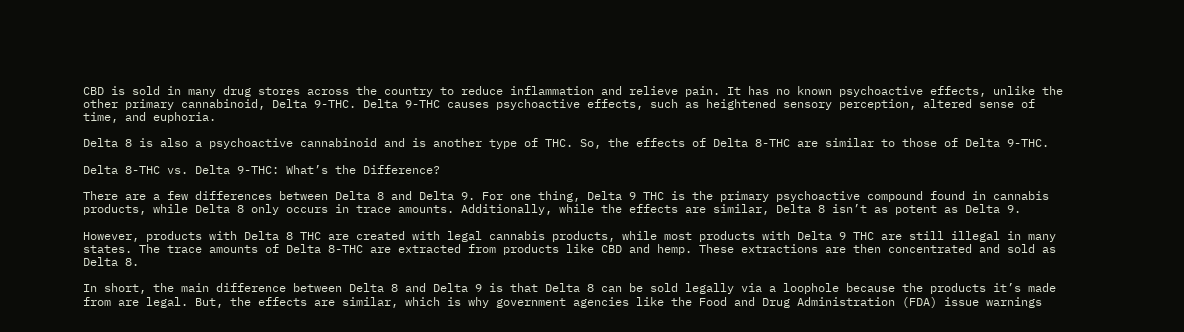CBD is sold in many drug stores across the country to reduce inflammation and relieve pain. It has no known psychoactive effects, unlike the other primary cannabinoid, Delta 9-THC. Delta 9-THC causes psychoactive effects, such as heightened sensory perception, altered sense of time, and euphoria.

Delta 8 is also a psychoactive cannabinoid and is another type of THC. So, the effects of Delta 8-THC are similar to those of Delta 9-THC.

Delta 8-THC vs. Delta 9-THC: What’s the Difference?

There are a few differences between Delta 8 and Delta 9. For one thing, Delta 9 THC is the primary psychoactive compound found in cannabis products, while Delta 8 only occurs in trace amounts. Additionally, while the effects are similar, Delta 8 isn’t as potent as Delta 9.

However, products with Delta 8 THC are created with legal cannabis products, while most products with Delta 9 THC are still illegal in many states. The trace amounts of Delta 8-THC are extracted from products like CBD and hemp. These extractions are then concentrated and sold as Delta 8.

In short, the main difference between Delta 8 and Delta 9 is that Delta 8 can be sold legally via a loophole because the products it’s made from are legal. But, the effects are similar, which is why government agencies like the Food and Drug Administration (FDA) issue warnings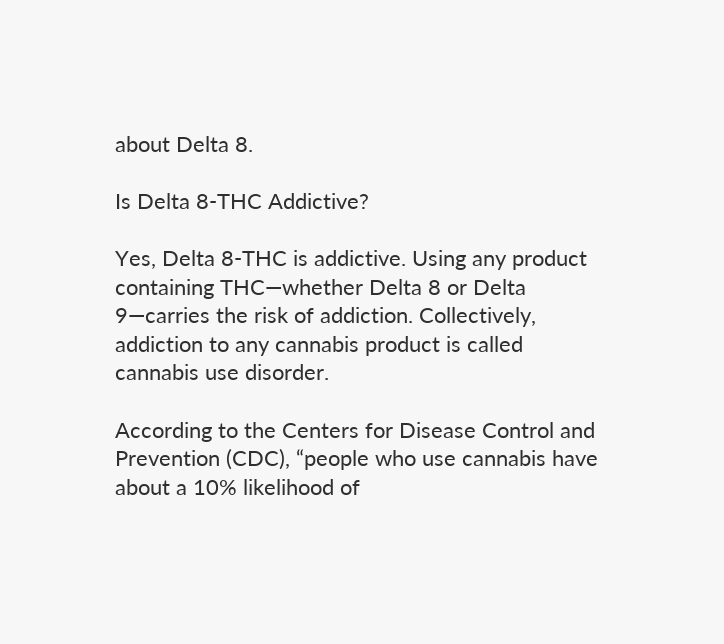about Delta 8.

Is Delta 8-THC Addictive?

Yes, Delta 8-THC is addictive. Using any product containing THC—whether Delta 8 or Delta 9—carries the risk of addiction. Collectively, addiction to any cannabis product is called cannabis use disorder.

According to the Centers for Disease Control and Prevention (CDC), “people who use cannabis have about a 10% likelihood of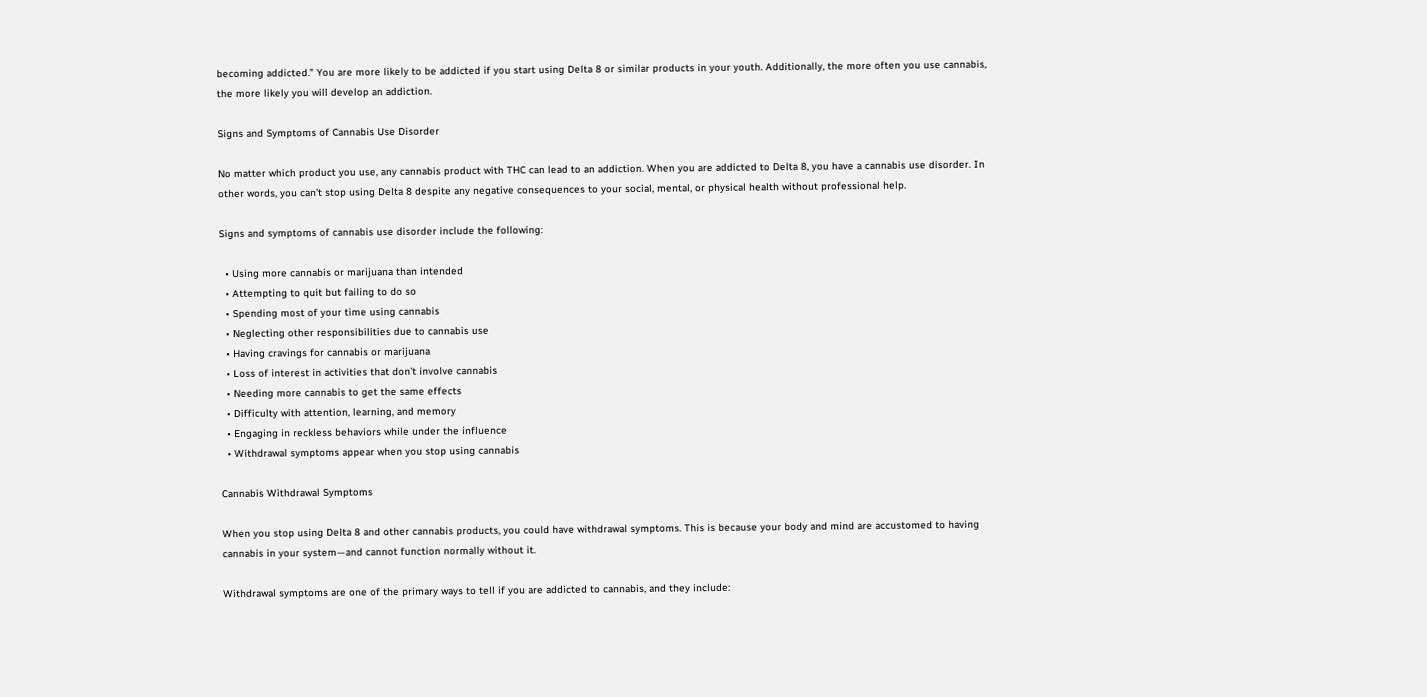becoming addicted.” You are more likely to be addicted if you start using Delta 8 or similar products in your youth. Additionally, the more often you use cannabis, the more likely you will develop an addiction.

Signs and Symptoms of Cannabis Use Disorder

No matter which product you use, any cannabis product with THC can lead to an addiction. When you are addicted to Delta 8, you have a cannabis use disorder. In other words, you can’t stop using Delta 8 despite any negative consequences to your social, mental, or physical health without professional help.

Signs and symptoms of cannabis use disorder include the following:

  • Using more cannabis or marijuana than intended
  • Attempting to quit but failing to do so
  • Spending most of your time using cannabis
  • Neglecting other responsibilities due to cannabis use
  • Having cravings for cannabis or marijuana
  • Loss of interest in activities that don’t involve cannabis
  • Needing more cannabis to get the same effects
  • Difficulty with attention, learning, and memory
  • Engaging in reckless behaviors while under the influence
  • Withdrawal symptoms appear when you stop using cannabis

Cannabis Withdrawal Symptoms

When you stop using Delta 8 and other cannabis products, you could have withdrawal symptoms. This is because your body and mind are accustomed to having cannabis in your system—and cannot function normally without it.

Withdrawal symptoms are one of the primary ways to tell if you are addicted to cannabis, and they include: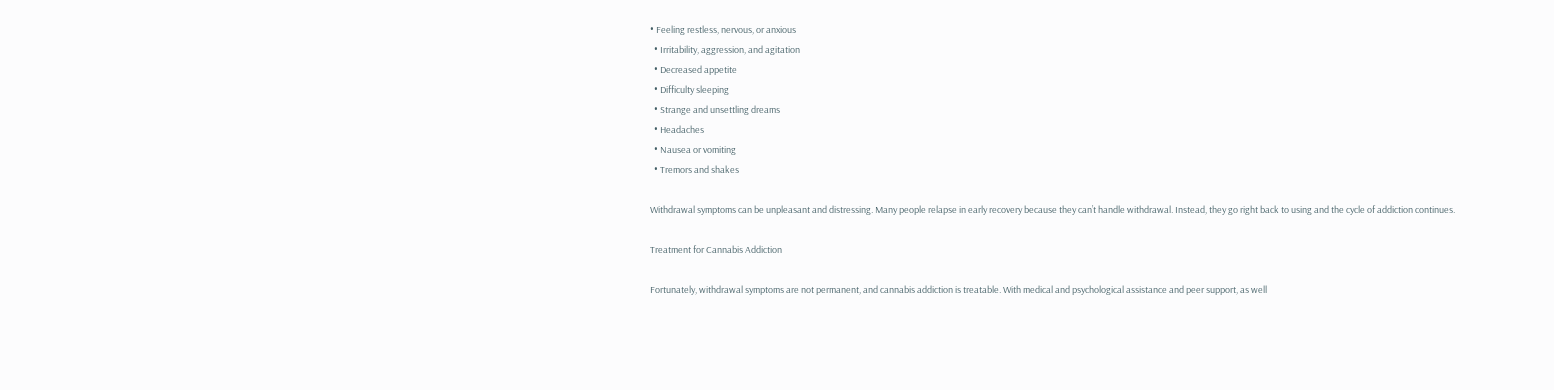• Feeling restless, nervous, or anxious
  • Irritability, aggression, and agitation
  • Decreased appetite
  • Difficulty sleeping
  • Strange and unsettling dreams
  • Headaches
  • Nausea or vomiting
  • Tremors and shakes

Withdrawal symptoms can be unpleasant and distressing. Many people relapse in early recovery because they can’t handle withdrawal. Instead, they go right back to using and the cycle of addiction continues.

Treatment for Cannabis Addiction

Fortunately, withdrawal symptoms are not permanent, and cannabis addiction is treatable. With medical and psychological assistance and peer support, as well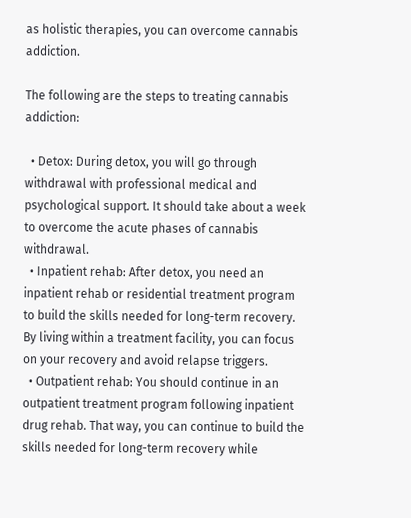as holistic therapies, you can overcome cannabis addiction.

The following are the steps to treating cannabis addiction:

  • Detox: During detox, you will go through withdrawal with professional medical and psychological support. It should take about a week to overcome the acute phases of cannabis withdrawal.
  • Inpatient rehab: After detox, you need an inpatient rehab or residential treatment program to build the skills needed for long-term recovery. By living within a treatment facility, you can focus on your recovery and avoid relapse triggers.
  • Outpatient rehab: You should continue in an outpatient treatment program following inpatient drug rehab. That way, you can continue to build the skills needed for long-term recovery while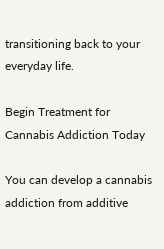transitioning back to your everyday life.

Begin Treatment for Cannabis Addiction Today

You can develop a cannabis addiction from additive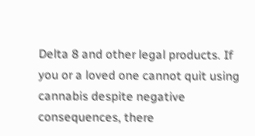Delta 8 and other legal products. If you or a loved one cannot quit using cannabis despite negative consequences, there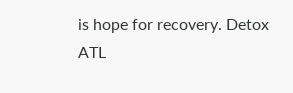is hope for recovery. Detox ATL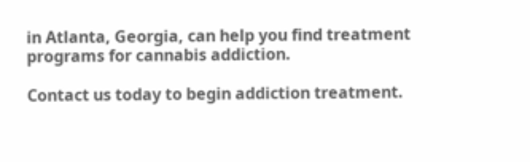in Atlanta, Georgia, can help you find treatment programs for cannabis addiction.

Contact us today to begin addiction treatment.